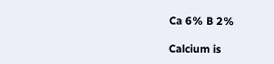Ca 6% B 2%

Calcium is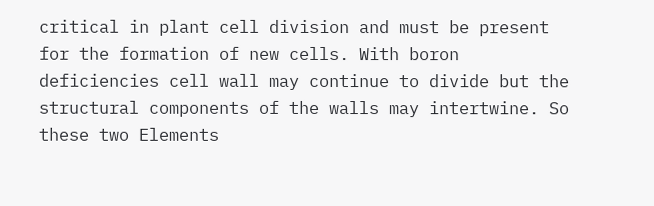critical in plant cell division and must be present for the formation of new cells. With boron deficiencies cell wall may continue to divide but the structural components of the walls may intertwine. So these two Elements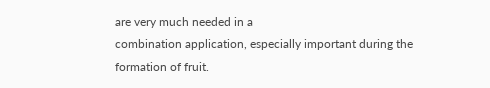are very much needed in a
combination application, especially important during the formation of fruit.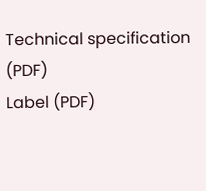Technical specification (PDF)
Label (PDF)